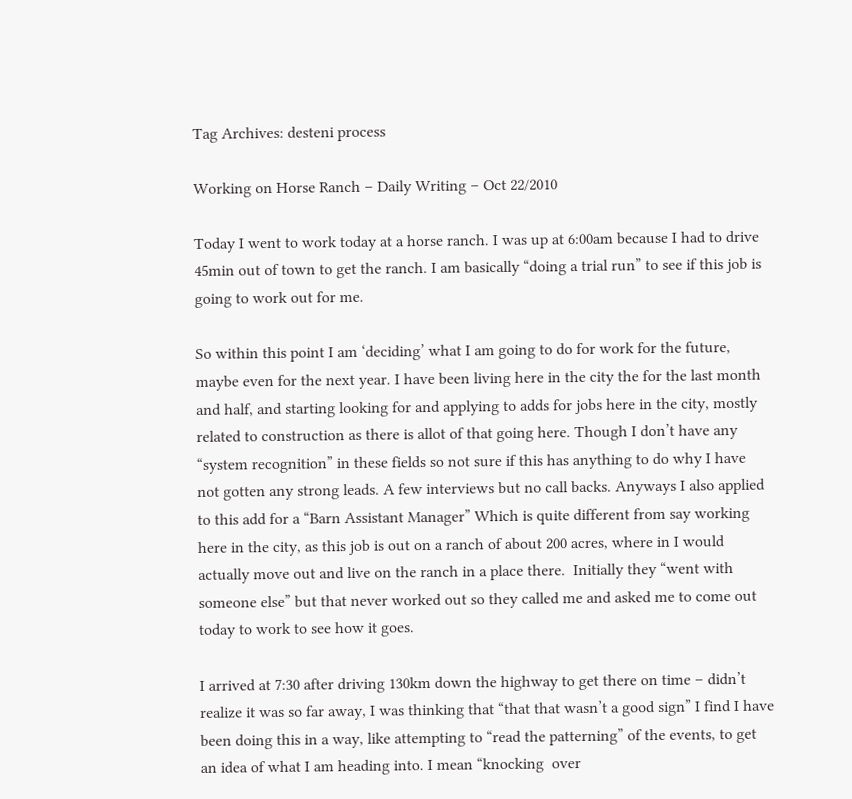Tag Archives: desteni process

Working on Horse Ranch – Daily Writing – Oct 22/2010

Today I went to work today at a horse ranch. I was up at 6:00am because I had to drive 45min out of town to get the ranch. I am basically “doing a trial run” to see if this job is going to work out for me.

So within this point I am ‘deciding’ what I am going to do for work for the future, maybe even for the next year. I have been living here in the city the for the last month and half, and starting looking for and applying to adds for jobs here in the city, mostly related to construction as there is allot of that going here. Though I don’t have any “system recognition” in these fields so not sure if this has anything to do why I have not gotten any strong leads. A few interviews but no call backs. Anyways I also applied to this add for a “Barn Assistant Manager” Which is quite different from say working here in the city, as this job is out on a ranch of about 200 acres, where in I would actually move out and live on the ranch in a place there.  Initially they “went with someone else” but that never worked out so they called me and asked me to come out today to work to see how it goes.

I arrived at 7:30 after driving 130km down the highway to get there on time – didn’t realize it was so far away, I was thinking that “that that wasn’t a good sign” I find I have been doing this in a way, like attempting to “read the patterning” of the events, to get an idea of what I am heading into. I mean “knocking  over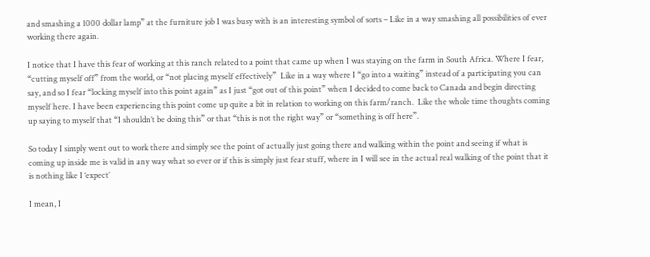and smashing a 1000 dollar lamp” at the furniture job I was busy with is an interesting symbol of sorts – Like in a way smashing all possibilities of ever working there again.

I notice that I have this fear of working at this ranch related to a point that came up when I was staying on the farm in South Africa. Where I fear, “cutting myself off” from the world, or “not placing myself effectively”  Like in a way where I “go into a waiting” instead of a participating you can say, and so I fear “locking myself into this point again” as I just “got out of this point” when I decided to come back to Canada and begin directing myself here. I have been experiencing this point come up quite a bit in relation to working on this farm/ranch.  Like the whole time thoughts coming up saying to myself that “I shouldn’t be doing this” or that “this is not the right way” or “something is off here”.

So today I simply went out to work there and simply see the point of actually just going there and walking within the point and seeing if what is coming up inside me is valid in any way what so ever or if this is simply just fear stuff, where in I will see in the actual real walking of the point that it is nothing like I ‘expect’

I mean, I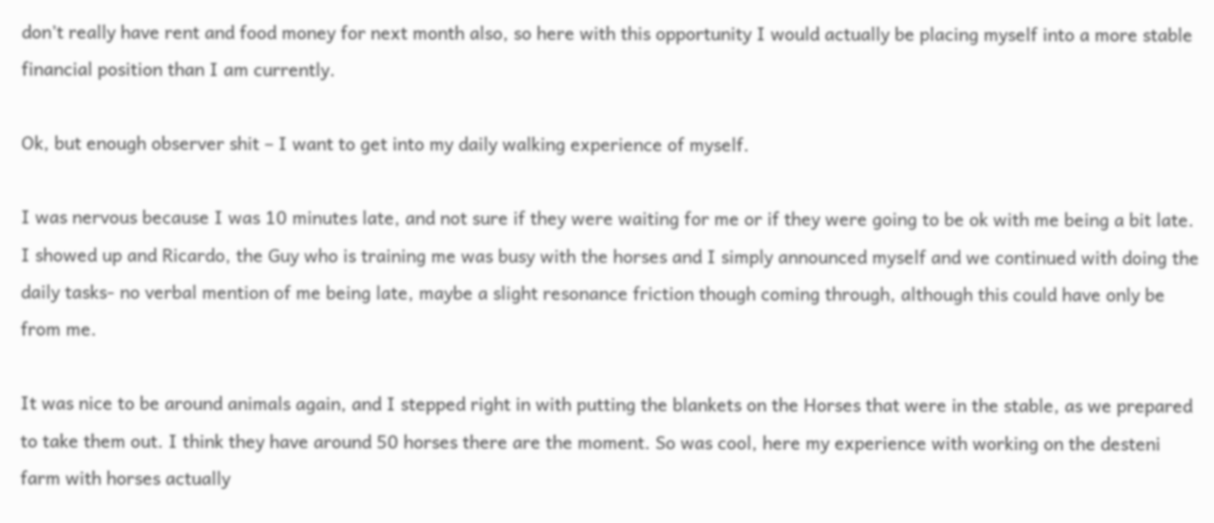don’t really have rent and food money for next month also, so here with this opportunity I would actually be placing myself into a more stable financial position than I am currently.

Ok, but enough observer shit – I want to get into my daily walking experience of myself.

I was nervous because I was 10 minutes late, and not sure if they were waiting for me or if they were going to be ok with me being a bit late. I showed up and Ricardo, the Guy who is training me was busy with the horses and I simply announced myself and we continued with doing the daily tasks- no verbal mention of me being late, maybe a slight resonance friction though coming through, although this could have only be from me.

It was nice to be around animals again, and I stepped right in with putting the blankets on the Horses that were in the stable, as we prepared to take them out. I think they have around 50 horses there are the moment. So was cool, here my experience with working on the desteni farm with horses actually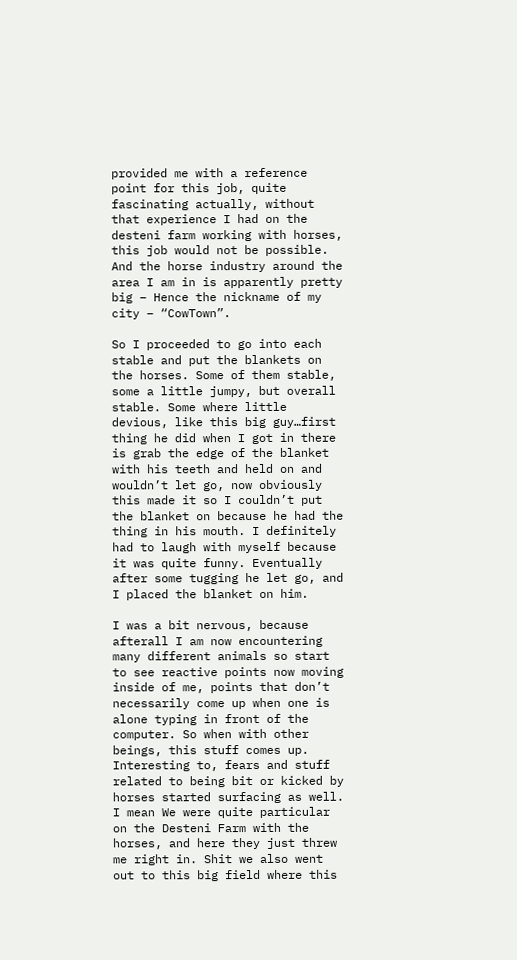provided me with a reference point for this job, quite fascinating actually, without that experience I had on the desteni farm working with horses, this job would not be possible. And the horse industry around the area I am in is apparently pretty big – Hence the nickname of my city – “CowTown”.

So I proceeded to go into each stable and put the blankets on the horses. Some of them stable, some a little jumpy, but overall stable. Some where little devious, like this big guy…first thing he did when I got in there is grab the edge of the blanket with his teeth and held on and wouldn’t let go, now obviously this made it so I couldn’t put the blanket on because he had the thing in his mouth. I definitely had to laugh with myself because it was quite funny. Eventually after some tugging he let go, and I placed the blanket on him.

I was a bit nervous, because afterall I am now encountering many different animals so start to see reactive points now moving inside of me, points that don’t necessarily come up when one is alone typing in front of the computer. So when with other beings, this stuff comes up. Interesting to, fears and stuff related to being bit or kicked by horses started surfacing as well. I mean We were quite particular on the Desteni Farm with the horses, and here they just threw me right in. Shit we also went out to this big field where this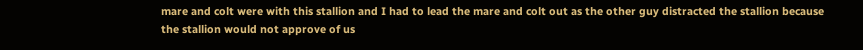mare and colt were with this stallion and I had to lead the mare and colt out as the other guy distracted the stallion because the stallion would not approve of us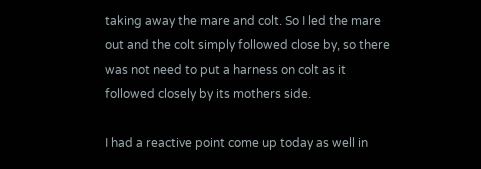taking away the mare and colt. So I led the mare out and the colt simply followed close by, so there was not need to put a harness on colt as it followed closely by its mothers side.

I had a reactive point come up today as well in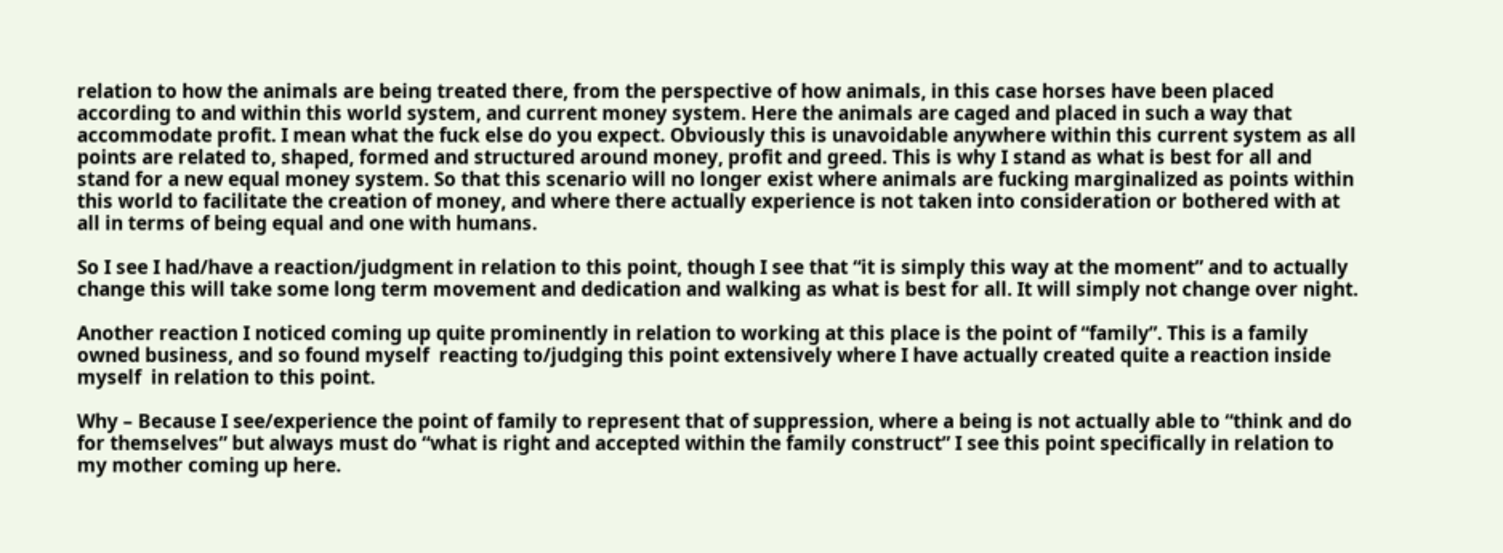relation to how the animals are being treated there, from the perspective of how animals, in this case horses have been placed according to and within this world system, and current money system. Here the animals are caged and placed in such a way that accommodate profit. I mean what the fuck else do you expect. Obviously this is unavoidable anywhere within this current system as all points are related to, shaped, formed and structured around money, profit and greed. This is why I stand as what is best for all and stand for a new equal money system. So that this scenario will no longer exist where animals are fucking marginalized as points within this world to facilitate the creation of money, and where there actually experience is not taken into consideration or bothered with at all in terms of being equal and one with humans.

So I see I had/have a reaction/judgment in relation to this point, though I see that “it is simply this way at the moment” and to actually change this will take some long term movement and dedication and walking as what is best for all. It will simply not change over night.

Another reaction I noticed coming up quite prominently in relation to working at this place is the point of “family”. This is a family owned business, and so found myself  reacting to/judging this point extensively where I have actually created quite a reaction inside myself  in relation to this point.

Why – Because I see/experience the point of family to represent that of suppression, where a being is not actually able to “think and do for themselves” but always must do “what is right and accepted within the family construct” I see this point specifically in relation to my mother coming up here.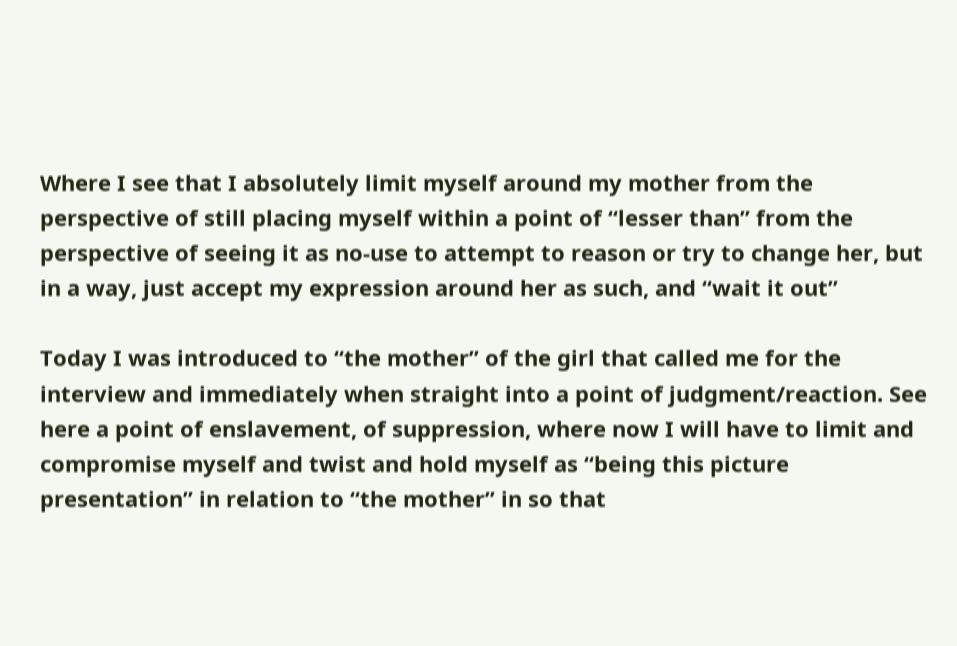Where I see that I absolutely limit myself around my mother from the perspective of still placing myself within a point of “lesser than” from the perspective of seeing it as no-use to attempt to reason or try to change her, but in a way, just accept my expression around her as such, and “wait it out”

Today I was introduced to “the mother” of the girl that called me for the interview and immediately when straight into a point of judgment/reaction. See here a point of enslavement, of suppression, where now I will have to limit and compromise myself and twist and hold myself as “being this picture presentation” in relation to “the mother” in so that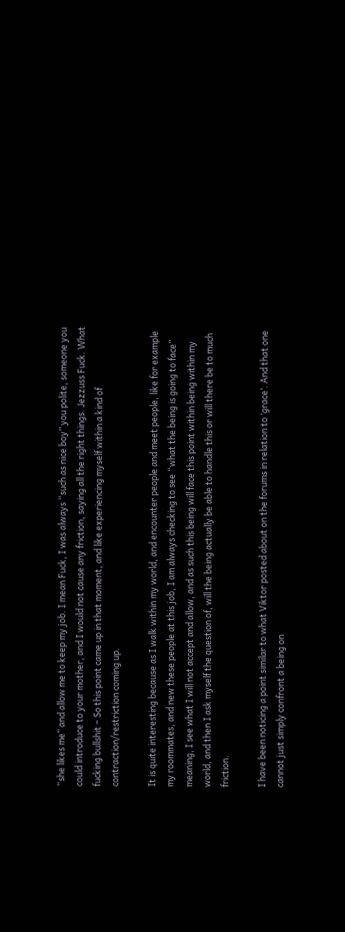“she likes me” and allow me to keep my job. I mean Fuck, I was always “such as nice boy” you polite, someone you could introduce to your mother, and I would not cause any friction, saying all the right things. Jezzuss Fuck. What fucking bullshit – So this point came up in that moment, and like experiencing myself within a kind of contraction/restriction coming up.

It is quite interesting because as I walk within my world, and encounter people and meet people, like for example my roommates, and new these people at this job, I am always checking to see “what the being is going to face” meaning, I see what I will not accept and allow, and as such this being will face this point within being within my world, and then I ask myself the question of, will the being actually be able to handle this or will there be to much friction.

I have been noticing a point similar to what Viktor posted about on the forums in relation to ‘grace’. And that one cannot just simply confront a being on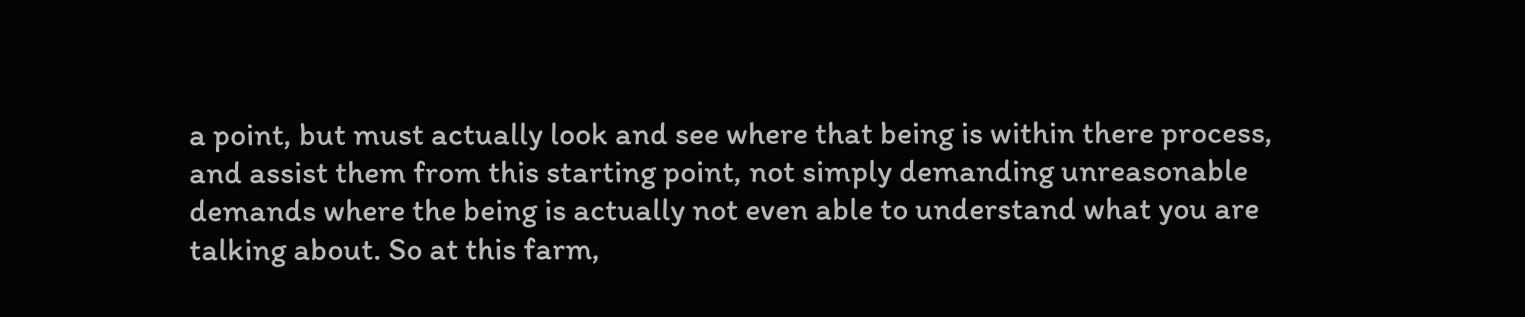a point, but must actually look and see where that being is within there process, and assist them from this starting point, not simply demanding unreasonable demands where the being is actually not even able to understand what you are talking about. So at this farm,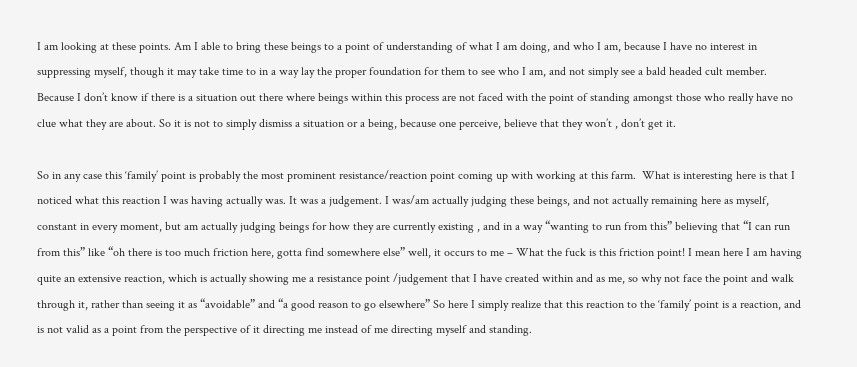I am looking at these points. Am I able to bring these beings to a point of understanding of what I am doing, and who I am, because I have no interest in suppressing myself, though it may take time to in a way lay the proper foundation for them to see who I am, and not simply see a bald headed cult member. Because I don’t know if there is a situation out there where beings within this process are not faced with the point of standing amongst those who really have no clue what they are about. So it is not to simply dismiss a situation or a being, because one perceive, believe that they won’t , don’t get it.

So in any case this ‘family’ point is probably the most prominent resistance/reaction point coming up with working at this farm.  What is interesting here is that I noticed what this reaction I was having actually was. It was a judgement. I was/am actually judging these beings, and not actually remaining here as myself, constant in every moment, but am actually judging beings for how they are currently existing , and in a way “wanting to run from this” believing that “I can run from this” like “oh there is too much friction here, gotta find somewhere else” well, it occurs to me – What the fuck is this friction point! I mean here I am having quite an extensive reaction, which is actually showing me a resistance point /judgement that I have created within and as me, so why not face the point and walk through it, rather than seeing it as “avoidable” and “a good reason to go elsewhere” So here I simply realize that this reaction to the ‘family’ point is a reaction, and is not valid as a point from the perspective of it directing me instead of me directing myself and standing.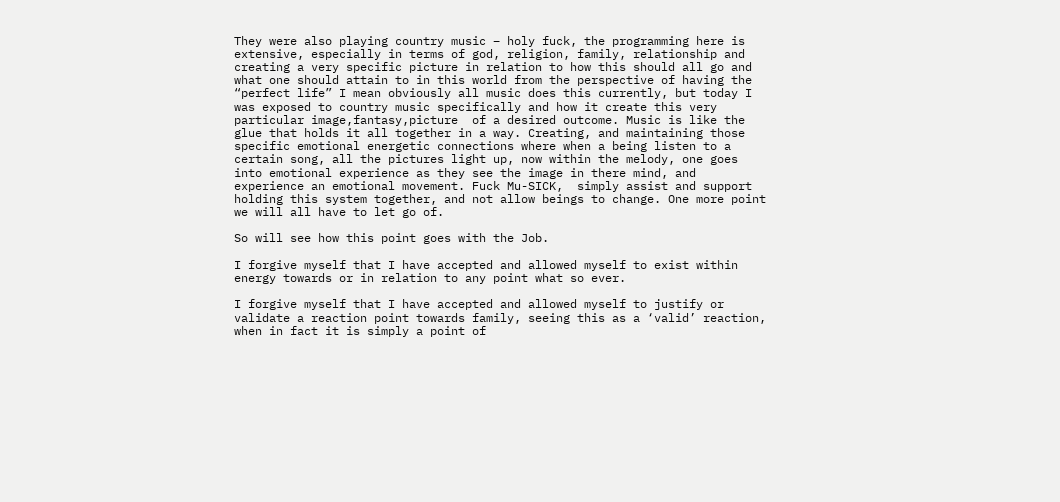They were also playing country music – holy fuck, the programming here is extensive, especially in terms of god, religion, family, relationship and creating a very specific picture in relation to how this should all go and what one should attain to in this world from the perspective of having the “perfect life” I mean obviously all music does this currently, but today I was exposed to country music specifically and how it create this very particular image,fantasy,picture  of a desired outcome. Music is like the glue that holds it all together in a way. Creating, and maintaining those specific emotional energetic connections where when a being listen to a certain song, all the pictures light up, now within the melody, one goes into emotional experience as they see the image in there mind, and experience an emotional movement. Fuck Mu-SICK,  simply assist and support holding this system together, and not allow beings to change. One more point we will all have to let go of.

So will see how this point goes with the Job.

I forgive myself that I have accepted and allowed myself to exist within energy towards or in relation to any point what so ever.

I forgive myself that I have accepted and allowed myself to justify or validate a reaction point towards family, seeing this as a ‘valid’ reaction, when in fact it is simply a point of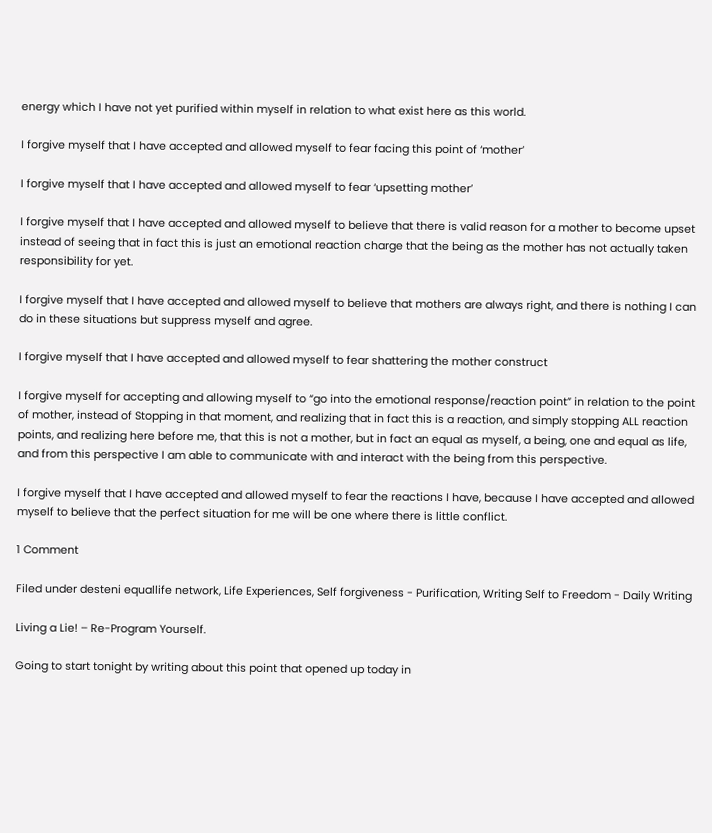energy which I have not yet purified within myself in relation to what exist here as this world.

I forgive myself that I have accepted and allowed myself to fear facing this point of ‘mother’

I forgive myself that I have accepted and allowed myself to fear ‘upsetting mother’

I forgive myself that I have accepted and allowed myself to believe that there is valid reason for a mother to become upset instead of seeing that in fact this is just an emotional reaction charge that the being as the mother has not actually taken responsibility for yet.

I forgive myself that I have accepted and allowed myself to believe that mothers are always right, and there is nothing I can do in these situations but suppress myself and agree.

I forgive myself that I have accepted and allowed myself to fear shattering the mother construct

I forgive myself for accepting and allowing myself to “go into the emotional response/reaction point” in relation to the point of mother, instead of Stopping in that moment, and realizing that in fact this is a reaction, and simply stopping ALL reaction points, and realizing here before me, that this is not a mother, but in fact an equal as myself, a being, one and equal as life, and from this perspective I am able to communicate with and interact with the being from this perspective.

I forgive myself that I have accepted and allowed myself to fear the reactions I have, because I have accepted and allowed myself to believe that the perfect situation for me will be one where there is little conflict.

1 Comment

Filed under desteni equallife network, Life Experiences, Self forgiveness - Purification, Writing Self to Freedom - Daily Writing

Living a Lie! – Re-Program Yourself.

Going to start tonight by writing about this point that opened up today in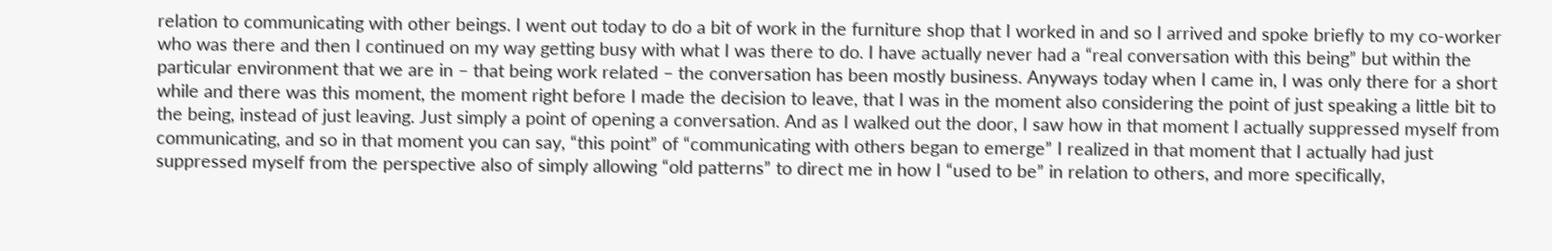relation to communicating with other beings. I went out today to do a bit of work in the furniture shop that I worked in and so I arrived and spoke briefly to my co-worker who was there and then I continued on my way getting busy with what I was there to do. I have actually never had a “real conversation with this being” but within the particular environment that we are in – that being work related – the conversation has been mostly business. Anyways today when I came in, I was only there for a short while and there was this moment, the moment right before I made the decision to leave, that I was in the moment also considering the point of just speaking a little bit to the being, instead of just leaving. Just simply a point of opening a conversation. And as I walked out the door, I saw how in that moment I actually suppressed myself from communicating, and so in that moment you can say, “this point” of “communicating with others began to emerge” I realized in that moment that I actually had just suppressed myself from the perspective also of simply allowing “old patterns” to direct me in how I “used to be” in relation to others, and more specifically,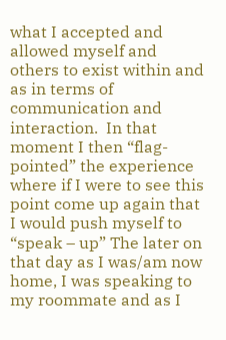what I accepted and allowed myself and others to exist within and as in terms of communication and interaction.  In that moment I then “flag-pointed” the experience where if I were to see this point come up again that I would push myself to “speak – up” The later on that day as I was/am now home, I was speaking to my roommate and as I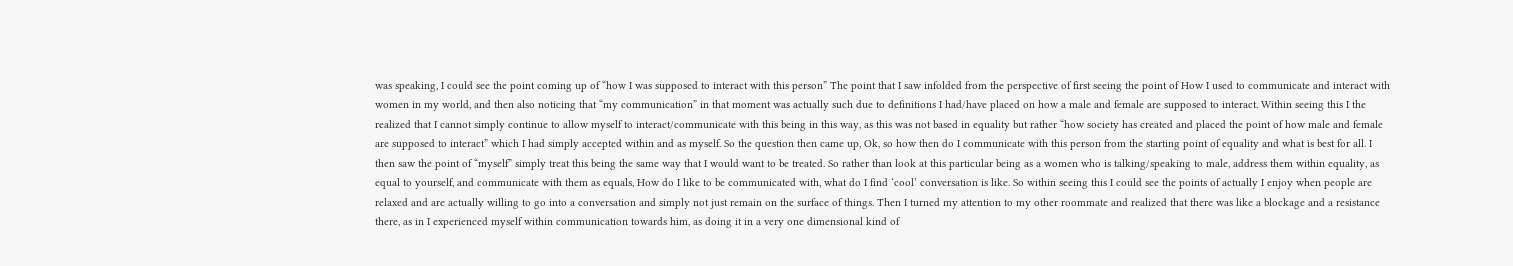was speaking, I could see the point coming up of “how I was supposed to interact with this person” The point that I saw infolded from the perspective of first seeing the point of How I used to communicate and interact with women in my world, and then also noticing that “my communication” in that moment was actually such due to definitions I had/have placed on how a male and female are supposed to interact. Within seeing this I the realized that I cannot simply continue to allow myself to interact/communicate with this being in this way, as this was not based in equality but rather “how society has created and placed the point of how male and female are supposed to interact” which I had simply accepted within and as myself. So the question then came up, Ok, so how then do I communicate with this person from the starting point of equality and what is best for all. I then saw the point of “myself” simply treat this being the same way that I would want to be treated. So rather than look at this particular being as a women who is talking/speaking to male, address them within equality, as equal to yourself, and communicate with them as equals, How do I like to be communicated with, what do I find ‘cool’ conversation is like. So within seeing this I could see the points of actually I enjoy when people are relaxed and are actually willing to go into a conversation and simply not just remain on the surface of things. Then I turned my attention to my other roommate and realized that there was like a blockage and a resistance there, as in I experienced myself within communication towards him, as doing it in a very one dimensional kind of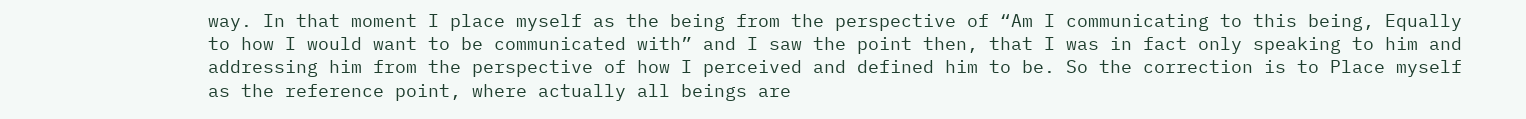way. In that moment I place myself as the being from the perspective of “Am I communicating to this being, Equally to how I would want to be communicated with” and I saw the point then, that I was in fact only speaking to him and addressing him from the perspective of how I perceived and defined him to be. So the correction is to Place myself as the reference point, where actually all beings are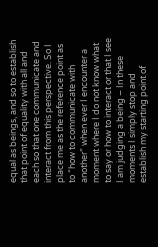equal as beings, and so to establish that point of equality with all and each so that one communicate and interact from this perspective. So I place me as the reference point as to “how to communicate with another” when ever I encounter a moment where I do not know what to say or how to interact or that I see I am judging a being – In these moments I simply stop and establish my starting point of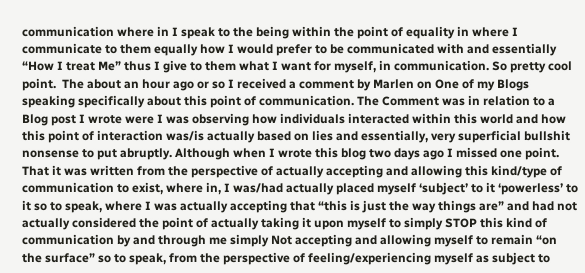communication where in I speak to the being within the point of equality in where I communicate to them equally how I would prefer to be communicated with and essentially “How I treat Me” thus I give to them what I want for myself, in communication. So pretty cool point.  The about an hour ago or so I received a comment by Marlen on One of my Blogs speaking specifically about this point of communication. The Comment was in relation to a Blog post I wrote were I was observing how individuals interacted within this world and how this point of interaction was/is actually based on lies and essentially, very superficial bullshit nonsense to put abruptly. Although when I wrote this blog two days ago I missed one point. That it was written from the perspective of actually accepting and allowing this kind/type of communication to exist, where in, I was/had actually placed myself ‘subject’ to it ‘powerless’ to it so to speak, where I was actually accepting that “this is just the way things are” and had not actually considered the point of actually taking it upon myself to simply STOP this kind of communication by and through me simply Not accepting and allowing myself to remain “on the surface” so to speak, from the perspective of feeling/experiencing myself as subject to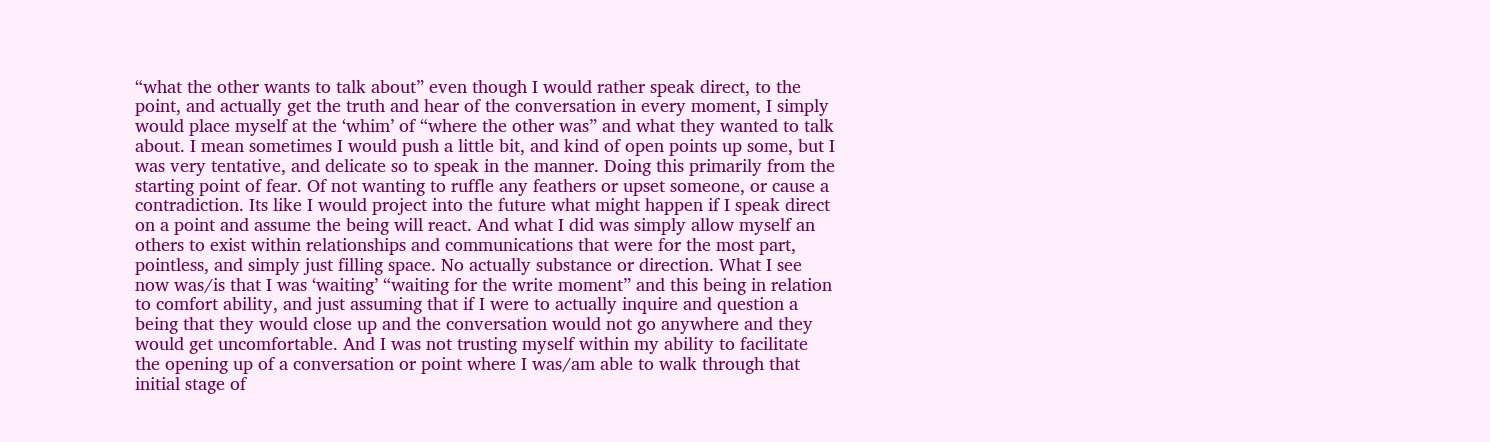“what the other wants to talk about” even though I would rather speak direct, to the point, and actually get the truth and hear of the conversation in every moment, I simply would place myself at the ‘whim’ of “where the other was” and what they wanted to talk about. I mean sometimes I would push a little bit, and kind of open points up some, but I was very tentative, and delicate so to speak in the manner. Doing this primarily from the starting point of fear. Of not wanting to ruffle any feathers or upset someone, or cause a contradiction. Its like I would project into the future what might happen if I speak direct on a point and assume the being will react. And what I did was simply allow myself an others to exist within relationships and communications that were for the most part, pointless, and simply just filling space. No actually substance or direction. What I see now was/is that I was ‘waiting’ “waiting for the write moment” and this being in relation to comfort ability, and just assuming that if I were to actually inquire and question a being that they would close up and the conversation would not go anywhere and they would get uncomfortable. And I was not trusting myself within my ability to facilitate the opening up of a conversation or point where I was/am able to walk through that initial stage of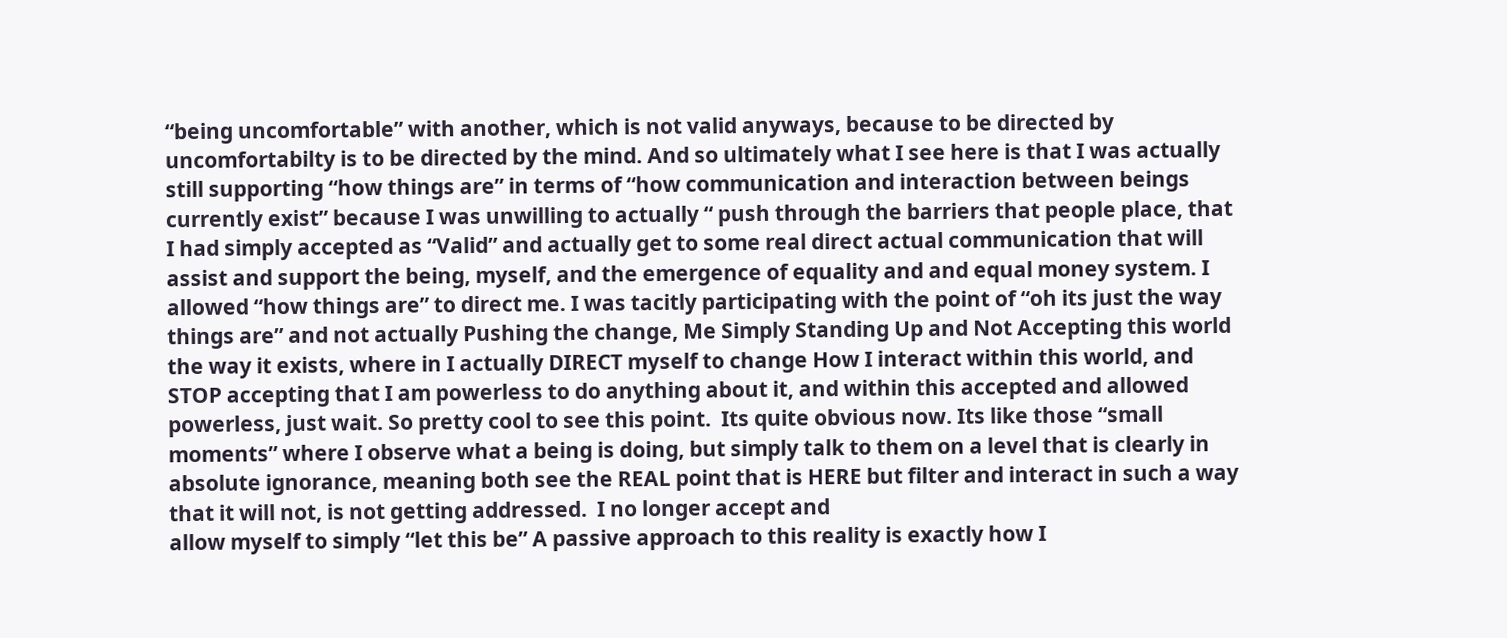“being uncomfortable” with another, which is not valid anyways, because to be directed by uncomfortabilty is to be directed by the mind. And so ultimately what I see here is that I was actually still supporting “how things are” in terms of “how communication and interaction between beings currently exist” because I was unwilling to actually “ push through the barriers that people place, that I had simply accepted as “Valid” and actually get to some real direct actual communication that will assist and support the being, myself, and the emergence of equality and and equal money system. I allowed “how things are” to direct me. I was tacitly participating with the point of “oh its just the way things are” and not actually Pushing the change, Me Simply Standing Up and Not Accepting this world the way it exists, where in I actually DIRECT myself to change How I interact within this world, and STOP accepting that I am powerless to do anything about it, and within this accepted and allowed powerless, just wait. So pretty cool to see this point.  Its quite obvious now. Its like those “small moments” where I observe what a being is doing, but simply talk to them on a level that is clearly in absolute ignorance, meaning both see the REAL point that is HERE but filter and interact in such a way that it will not, is not getting addressed.  I no longer accept and
allow myself to simply “let this be” A passive approach to this reality is exactly how I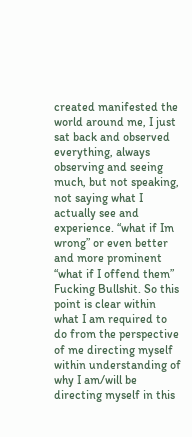created manifested the world around me, I just sat back and observed everything, always observing and seeing much, but not speaking, not saying what I actually see and experience. “what if Im wrong” or even better and more prominent “what if I offend them” Fucking Bullshit. So this point is clear within what I am required to do from the perspective of me directing myself within understanding of why I am/will be directing myself in this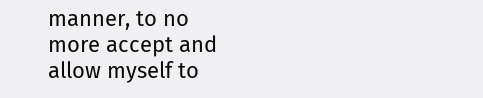manner, to no more accept and allow myself to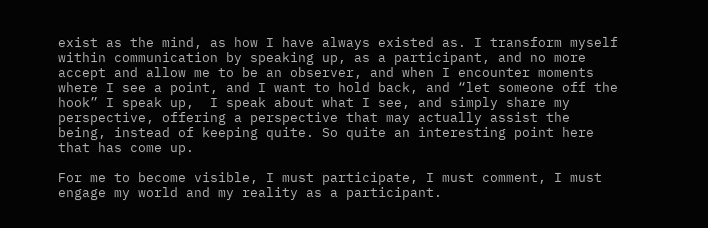exist as the mind, as how I have always existed as. I transform myself within communication by speaking up, as a participant, and no more accept and allow me to be an observer, and when I encounter moments where I see a point, and I want to hold back, and “let someone off the hook” I speak up,  I speak about what I see, and simply share my perspective, offering a perspective that may actually assist the being, instead of keeping quite. So quite an interesting point here that has come up.

For me to become visible, I must participate, I must comment, I must engage my world and my reality as a participant.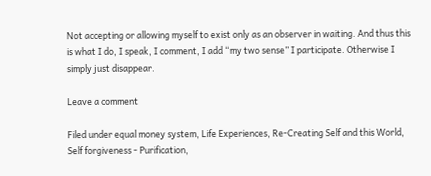Not accepting or allowing myself to exist only as an observer in waiting. And thus this is what I do, I speak, I comment, I add “my two sense” I participate. Otherwise I simply just disappear.

Leave a comment

Filed under equal money system, Life Experiences, Re-Creating Self and this World, Self forgiveness - Purification,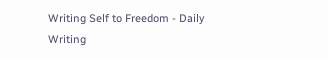Writing Self to Freedom - Daily Writing